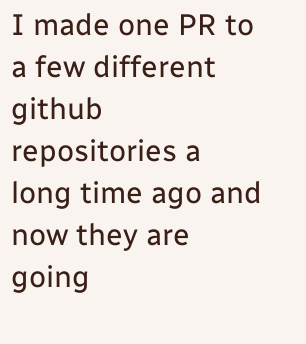I made one PR to a few different github repositories a long time ago and now they are going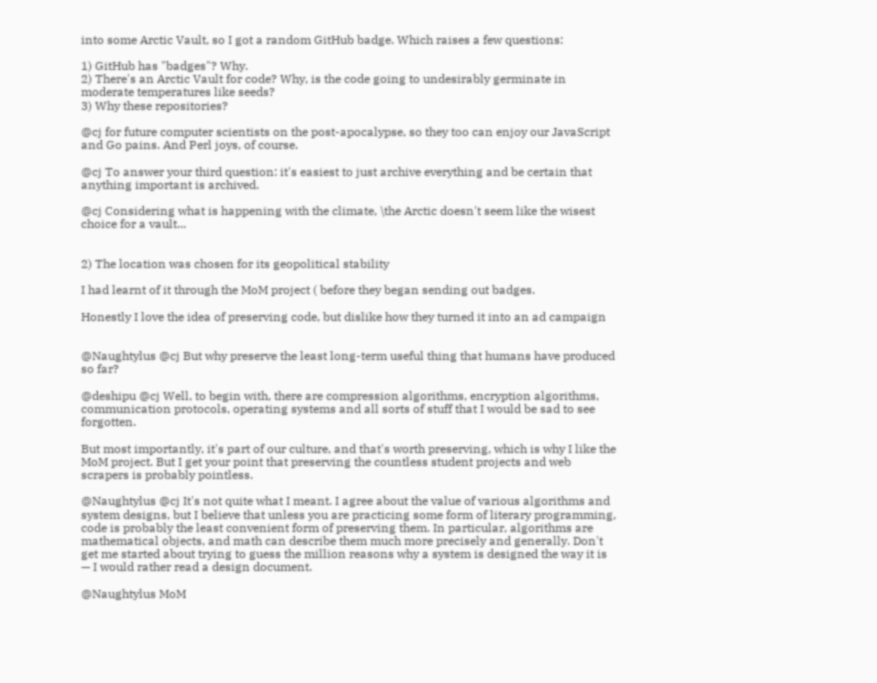into some Arctic Vault, so I got a random GitHub badge. Which raises a few questions:

1) GitHub has "badges"? Why.
2) There's an Arctic Vault for code? Why, is the code going to undesirably germinate in moderate temperatures like seeds?
3) Why these repositories?

@cj for future computer scientists on the post-apocalypse, so they too can enjoy our JavaScript and Go pains. And Perl joys, of course.

@cj To answer your third question: it's easiest to just archive everything and be certain that anything important is archived.

@cj Considering what is happening with the climate, \the Arctic doesn't seem like the wisest choice for a vault...


2) The location was chosen for its geopolitical stability

I had learnt of it through the MoM project ( before they began sending out badges.

Honestly I love the idea of preserving code, but dislike how they turned it into an ad campaign


@Naughtylus @cj But why preserve the least long-term useful thing that humans have produced so far?

@deshipu @cj Well, to begin with, there are compression algorithms, encryption algorithms, communication protocols, operating systems and all sorts of stuff that I would be sad to see forgotten.

But most importantly, it's part of our culture, and that's worth preserving, which is why I like the MoM project. But I get your point that preserving the countless student projects and web scrapers is probably pointless.

@Naughtylus @cj It's not quite what I meant. I agree about the value of various algorithms and system designs, but I believe that unless you are practicing some form of literary programming, code is probably the least convenient form of preserving them. In particular, algorithms are mathematical objects, and math can describe them much more precisely and generally. Don't get me started about trying to guess the million reasons why a system is designed the way it is — I would rather read a design document.

@Naughtylus MoM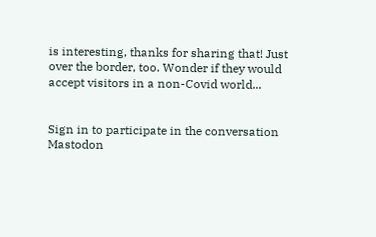is interesting, thanks for sharing that! Just over the border, too. Wonder if they would accept visitors in a non-Covid world...


Sign in to participate in the conversation
Mastodon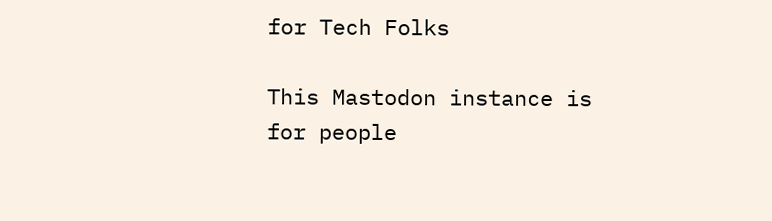for Tech Folks

This Mastodon instance is for people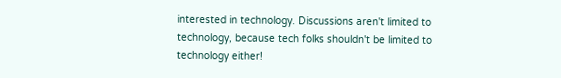interested in technology. Discussions aren't limited to technology, because tech folks shouldn't be limited to technology either!